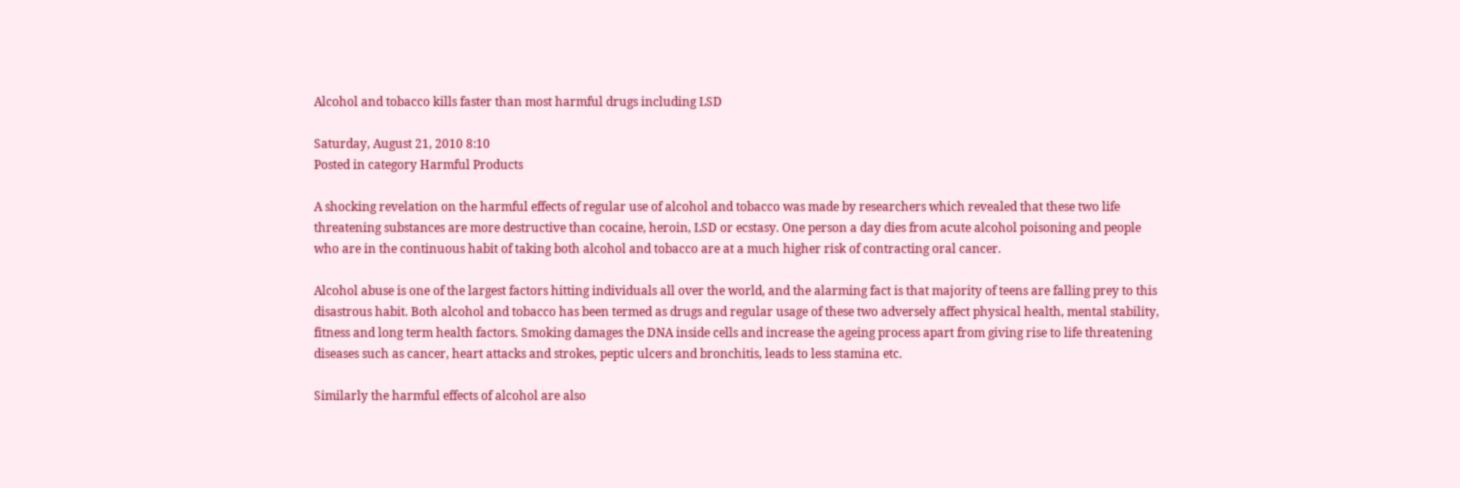Alcohol and tobacco kills faster than most harmful drugs including LSD

Saturday, August 21, 2010 8:10
Posted in category Harmful Products

A shocking revelation on the harmful effects of regular use of alcohol and tobacco was made by researchers which revealed that these two life threatening substances are more destructive than cocaine, heroin, LSD or ecstasy. One person a day dies from acute alcohol poisoning and people who are in the continuous habit of taking both alcohol and tobacco are at a much higher risk of contracting oral cancer.

Alcohol abuse is one of the largest factors hitting individuals all over the world, and the alarming fact is that majority of teens are falling prey to this disastrous habit. Both alcohol and tobacco has been termed as drugs and regular usage of these two adversely affect physical health, mental stability, fitness and long term health factors. Smoking damages the DNA inside cells and increase the ageing process apart from giving rise to life threatening diseases such as cancer, heart attacks and strokes, peptic ulcers and bronchitis, leads to less stamina etc.

Similarly the harmful effects of alcohol are also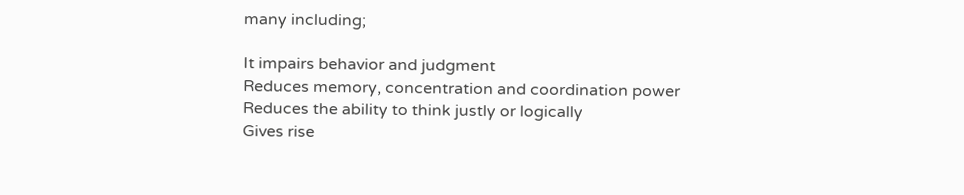many including;

It impairs behavior and judgment
Reduces memory, concentration and coordination power
Reduces the ability to think justly or logically
Gives rise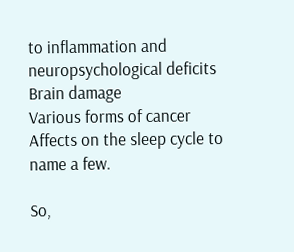to inflammation and neuropsychological deficits
Brain damage
Various forms of cancer
Affects on the sleep cycle to name a few.

So,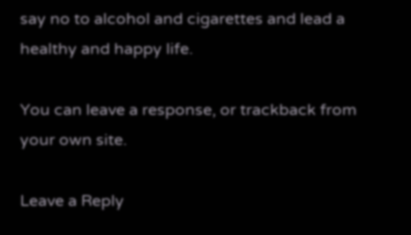say no to alcohol and cigarettes and lead a healthy and happy life.

You can leave a response, or trackback from your own site.

Leave a Reply